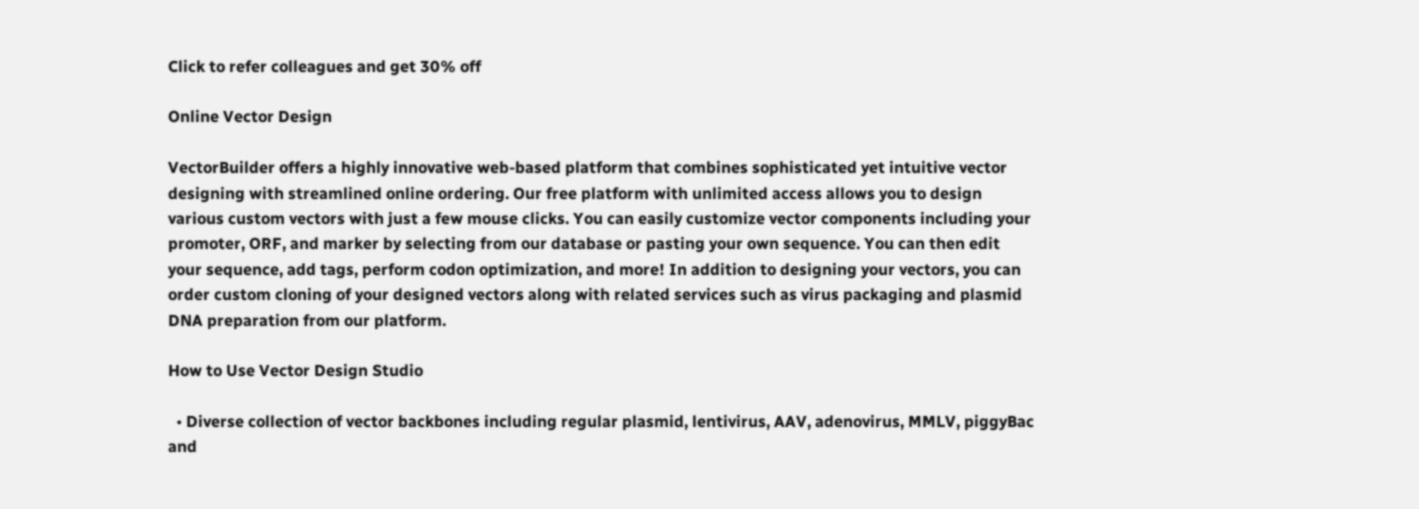Click to refer colleagues and get 30% off

Online Vector Design

VectorBuilder offers a highly innovative web-based platform that combines sophisticated yet intuitive vector designing with streamlined online ordering. Our free platform with unlimited access allows you to design various custom vectors with just a few mouse clicks. You can easily customize vector components including your promoter, ORF, and marker by selecting from our database or pasting your own sequence. You can then edit your sequence, add tags, perform codon optimization, and more! In addition to designing your vectors, you can order custom cloning of your designed vectors along with related services such as virus packaging and plasmid DNA preparation from our platform.

How to Use Vector Design Studio

  • Diverse collection of vector backbones including regular plasmid, lentivirus, AAV, adenovirus, MMLV, piggyBac and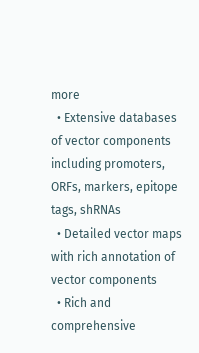more
  • Extensive databases of vector components including promoters, ORFs, markers, epitope tags, shRNAs
  • Detailed vector maps with rich annotation of vector components
  • Rich and comprehensive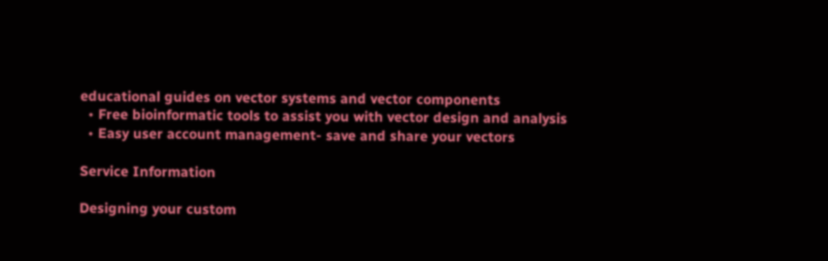educational guides on vector systems and vector components
  • Free bioinformatic tools to assist you with vector design and analysis
  • Easy user account management- save and share your vectors

Service Information

Designing your custom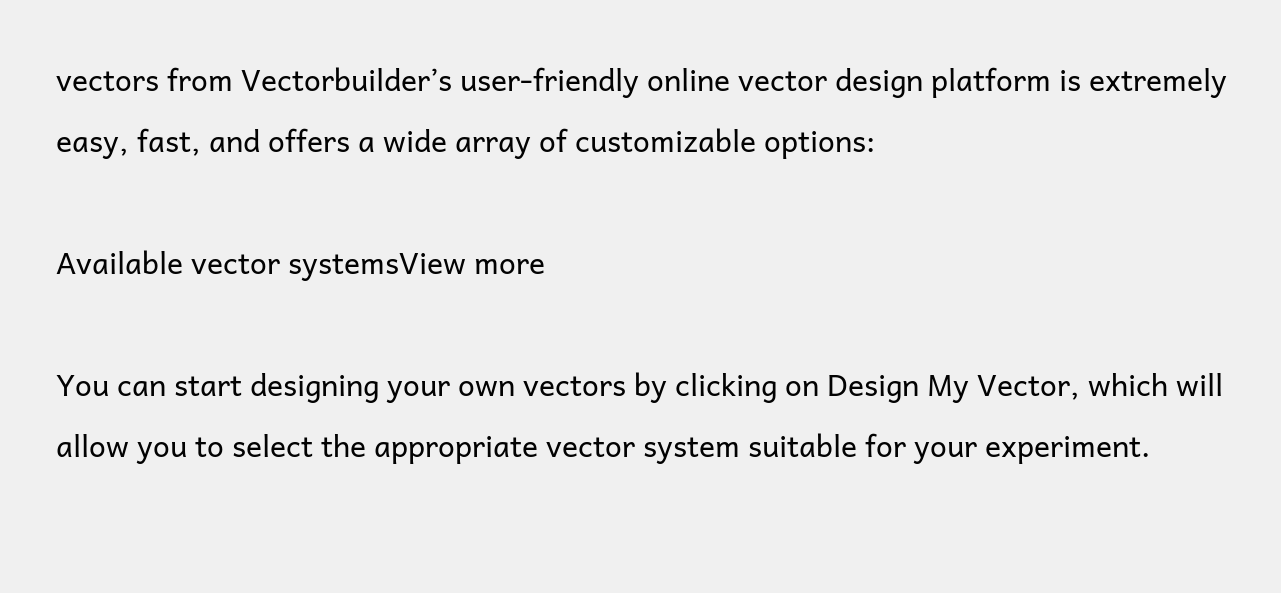vectors from Vectorbuilder’s user-friendly online vector design platform is extremely easy, fast, and offers a wide array of customizable options:

Available vector systemsView more

You can start designing your own vectors by clicking on Design My Vector, which will allow you to select the appropriate vector system suitable for your experiment.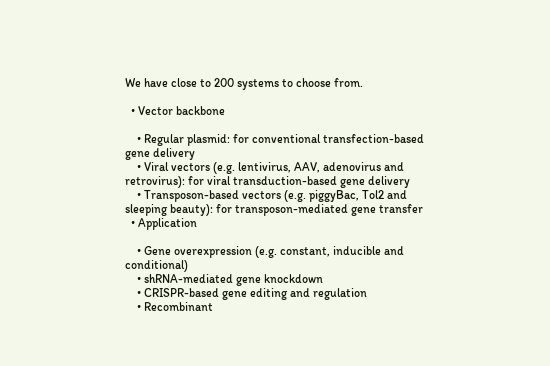We have close to 200 systems to choose from.

  • Vector backbone

    • Regular plasmid: for conventional transfection-based gene delivery
    • Viral vectors (e.g. lentivirus, AAV, adenovirus and retrovirus): for viral transduction-based gene delivery
    • Transposon-based vectors (e.g. piggyBac, Tol2 and sleeping beauty): for transposon-mediated gene transfer
  • Application

    • Gene overexpression (e.g. constant, inducible and conditional)
    • shRNA-mediated gene knockdown
    • CRISPR-based gene editing and regulation
    • Recombinant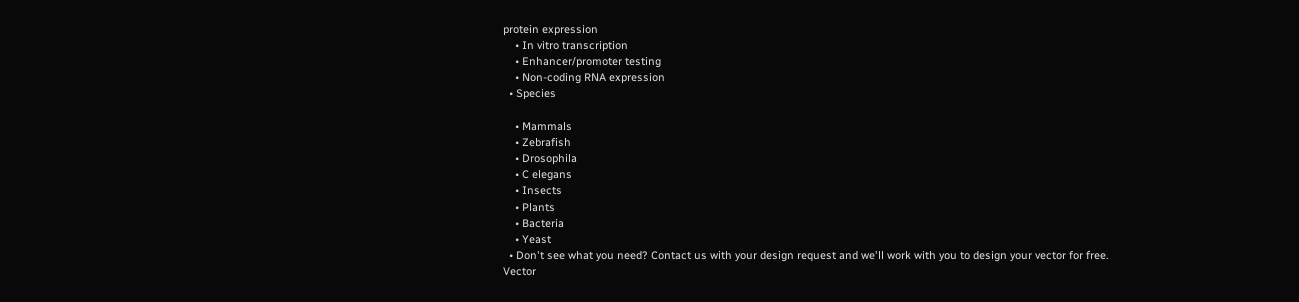protein expression
    • In vitro transcription
    • Enhancer/promoter testing
    • Non-coding RNA expression
  • Species

    • Mammals
    • Zebrafish
    • Drosophila
    • C elegans
    • Insects
    • Plants
    • Bacteria
    • Yeast
  • Don't see what you need? Contact us with your design request and we'll work with you to design your vector for free.
Vector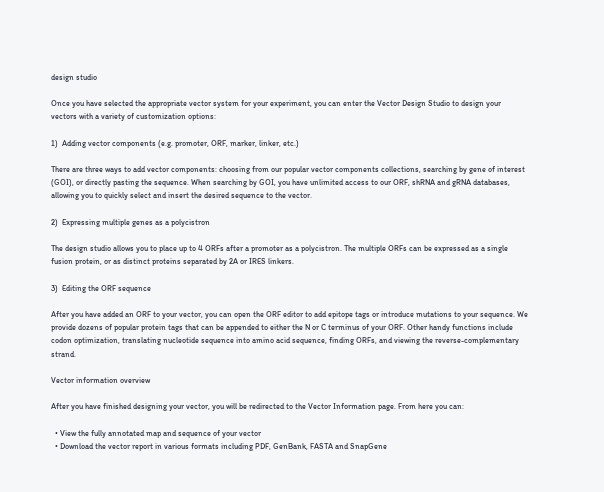design studio

Once you have selected the appropriate vector system for your experiment, you can enter the Vector Design Studio to design your vectors with a variety of customization options:

1)  Adding vector components (e.g. promoter, ORF, marker, linker, etc.)

There are three ways to add vector components: choosing from our popular vector components collections, searching by gene of interest (GOI), or directly pasting the sequence. When searching by GOI, you have unlimited access to our ORF, shRNA and gRNA databases, allowing you to quickly select and insert the desired sequence to the vector.

2)  Expressing multiple genes as a polycistron

The design studio allows you to place up to 4 ORFs after a promoter as a polycistron. The multiple ORFs can be expressed as a single fusion protein, or as distinct proteins separated by 2A or IRES linkers.

3)  Editing the ORF sequence

After you have added an ORF to your vector, you can open the ORF editor to add epitope tags or introduce mutations to your sequence. We provide dozens of popular protein tags that can be appended to either the N or C terminus of your ORF. Other handy functions include codon optimization, translating nucleotide sequence into amino acid sequence, finding ORFs, and viewing the reverse-complementary strand.

Vector information overview

After you have finished designing your vector, you will be redirected to the Vector Information page. From here you can:

  • View the fully annotated map and sequence of your vector
  • Download the vector report in various formats including PDF, GenBank, FASTA and SnapGene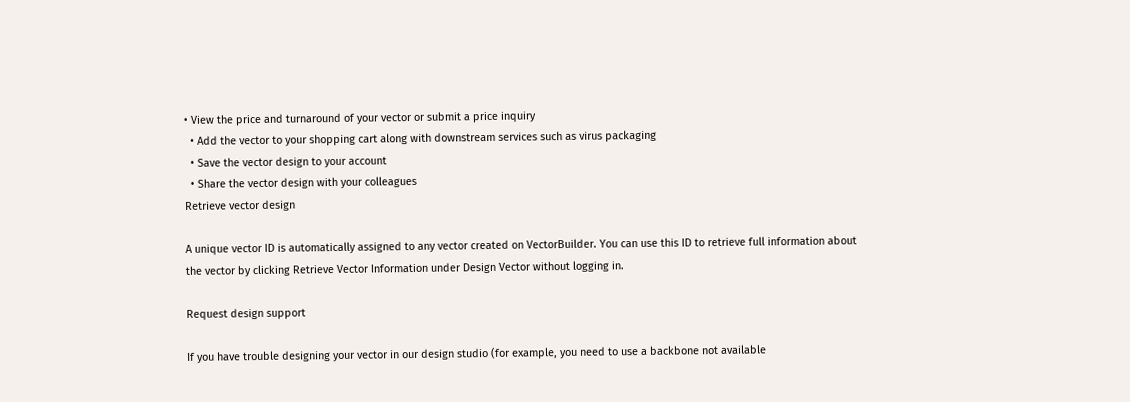• View the price and turnaround of your vector or submit a price inquiry
  • Add the vector to your shopping cart along with downstream services such as virus packaging
  • Save the vector design to your account
  • Share the vector design with your colleagues
Retrieve vector design

A unique vector ID is automatically assigned to any vector created on VectorBuilder. You can use this ID to retrieve full information about the vector by clicking Retrieve Vector Information under Design Vector without logging in.

Request design support

If you have trouble designing your vector in our design studio (for example, you need to use a backbone not available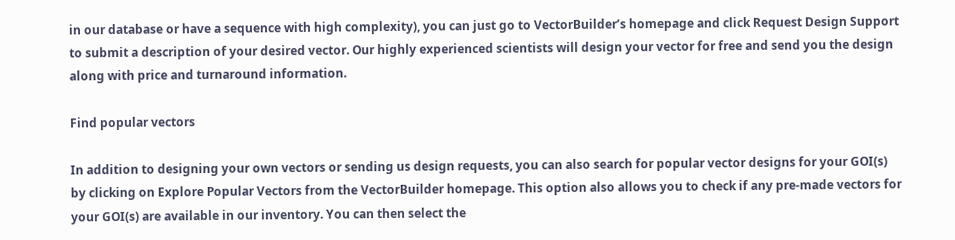in our database or have a sequence with high complexity), you can just go to VectorBuilder’s homepage and click Request Design Support to submit a description of your desired vector. Our highly experienced scientists will design your vector for free and send you the design along with price and turnaround information.

Find popular vectors

In addition to designing your own vectors or sending us design requests, you can also search for popular vector designs for your GOI(s) by clicking on Explore Popular Vectors from the VectorBuilder homepage. This option also allows you to check if any pre-made vectors for your GOI(s) are available in our inventory. You can then select the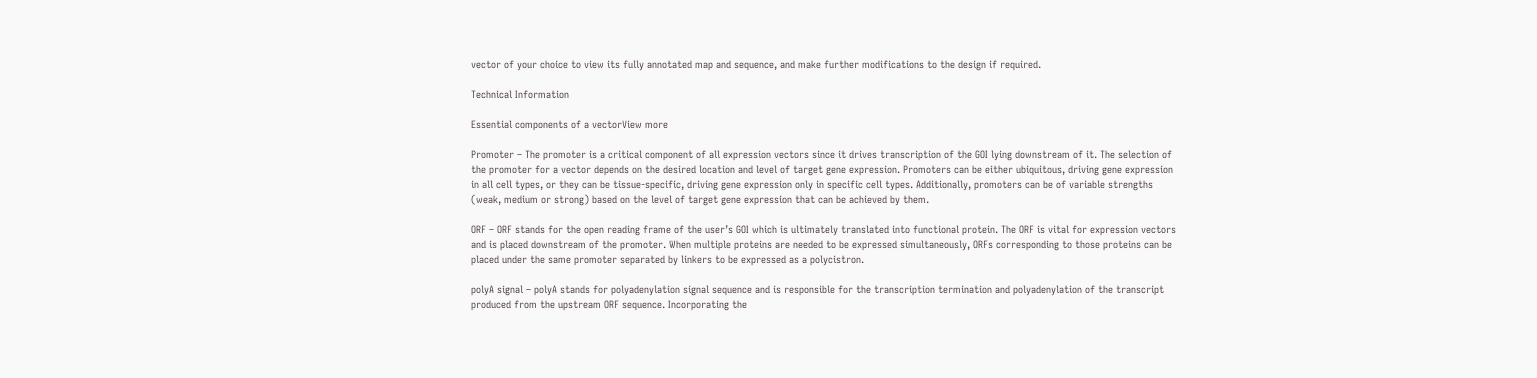vector of your choice to view its fully annotated map and sequence, and make further modifications to the design if required.

Technical Information

Essential components of a vectorView more

Promoter – The promoter is a critical component of all expression vectors since it drives transcription of the GOI lying downstream of it. The selection of the promoter for a vector depends on the desired location and level of target gene expression. Promoters can be either ubiquitous, driving gene expression in all cell types, or they can be tissue-specific, driving gene expression only in specific cell types. Additionally, promoters can be of variable strengths (weak, medium or strong) based on the level of target gene expression that can be achieved by them.

ORF – ORF stands for the open reading frame of the user’s GOI which is ultimately translated into functional protein. The ORF is vital for expression vectors and is placed downstream of the promoter. When multiple proteins are needed to be expressed simultaneously, ORFs corresponding to those proteins can be placed under the same promoter separated by linkers to be expressed as a polycistron.

polyA signal – polyA stands for polyadenylation signal sequence and is responsible for the transcription termination and polyadenylation of the transcript produced from the upstream ORF sequence. Incorporating the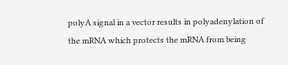polyA signal in a vector results in polyadenylation of the mRNA which protects the mRNA from being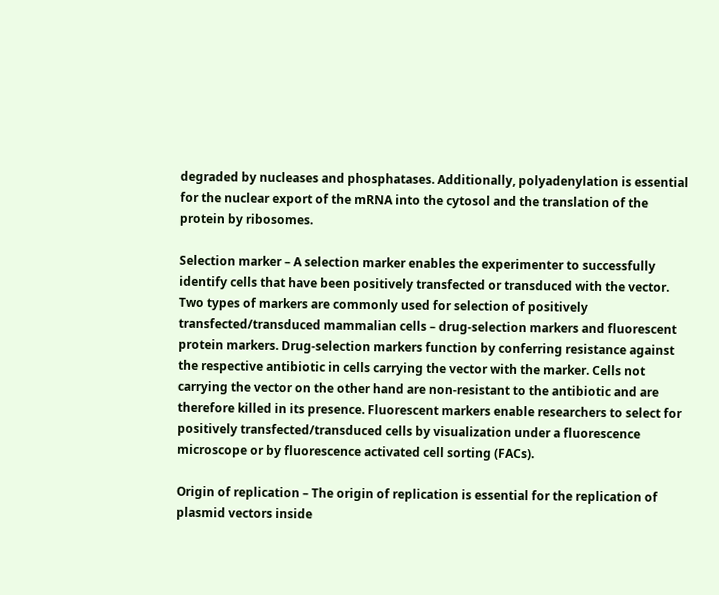degraded by nucleases and phosphatases. Additionally, polyadenylation is essential for the nuclear export of the mRNA into the cytosol and the translation of the protein by ribosomes.

Selection marker – A selection marker enables the experimenter to successfully identify cells that have been positively transfected or transduced with the vector. Two types of markers are commonly used for selection of positively transfected/transduced mammalian cells – drug-selection markers and fluorescent protein markers. Drug-selection markers function by conferring resistance against the respective antibiotic in cells carrying the vector with the marker. Cells not carrying the vector on the other hand are non-resistant to the antibiotic and are therefore killed in its presence. Fluorescent markers enable researchers to select for positively transfected/transduced cells by visualization under a fluorescence microscope or by fluorescence activated cell sorting (FACs).

Origin of replication – The origin of replication is essential for the replication of plasmid vectors inside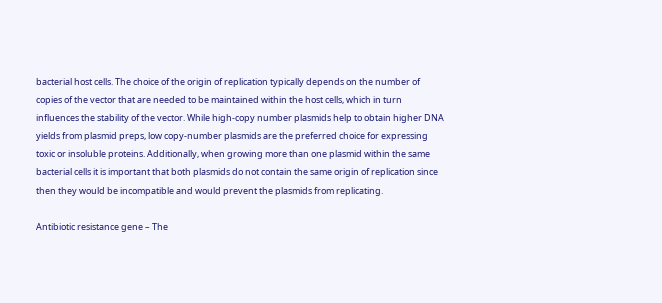bacterial host cells. The choice of the origin of replication typically depends on the number of copies of the vector that are needed to be maintained within the host cells, which in turn influences the stability of the vector. While high-copy number plasmids help to obtain higher DNA yields from plasmid preps, low copy-number plasmids are the preferred choice for expressing toxic or insoluble proteins. Additionally, when growing more than one plasmid within the same bacterial cells it is important that both plasmids do not contain the same origin of replication since then they would be incompatible and would prevent the plasmids from replicating.

Antibiotic resistance gene – The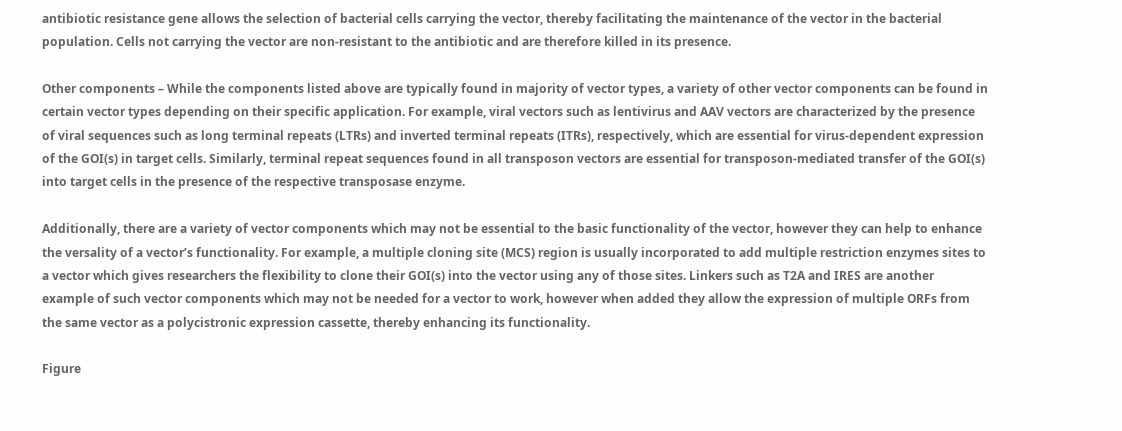antibiotic resistance gene allows the selection of bacterial cells carrying the vector, thereby facilitating the maintenance of the vector in the bacterial population. Cells not carrying the vector are non-resistant to the antibiotic and are therefore killed in its presence.

Other components – While the components listed above are typically found in majority of vector types, a variety of other vector components can be found in certain vector types depending on their specific application. For example, viral vectors such as lentivirus and AAV vectors are characterized by the presence of viral sequences such as long terminal repeats (LTRs) and inverted terminal repeats (ITRs), respectively, which are essential for virus-dependent expression of the GOI(s) in target cells. Similarly, terminal repeat sequences found in all transposon vectors are essential for transposon-mediated transfer of the GOI(s) into target cells in the presence of the respective transposase enzyme.

Additionally, there are a variety of vector components which may not be essential to the basic functionality of the vector, however they can help to enhance the versality of a vector’s functionality. For example, a multiple cloning site (MCS) region is usually incorporated to add multiple restriction enzymes sites to a vector which gives researchers the flexibility to clone their GOI(s) into the vector using any of those sites. Linkers such as T2A and IRES are another example of such vector components which may not be needed for a vector to work, however when added they allow the expression of multiple ORFs from the same vector as a polycistronic expression cassette, thereby enhancing its functionality.

Figure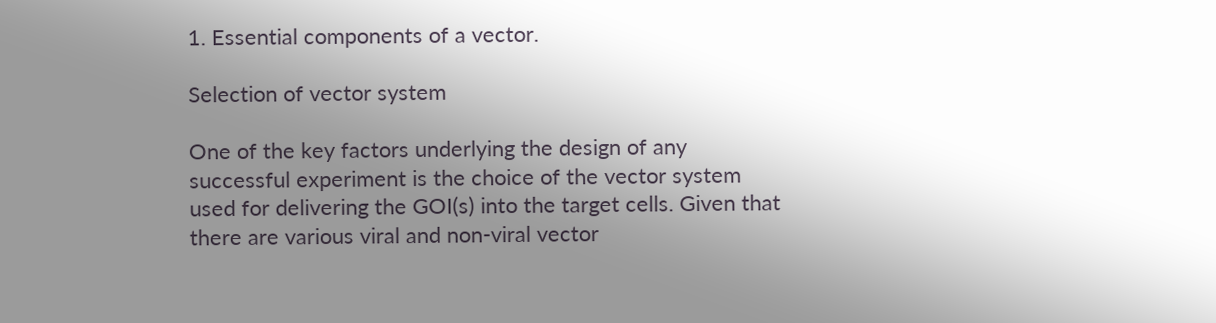1. Essential components of a vector.

Selection of vector system

One of the key factors underlying the design of any successful experiment is the choice of the vector system used for delivering the GOI(s) into the target cells. Given that there are various viral and non-viral vector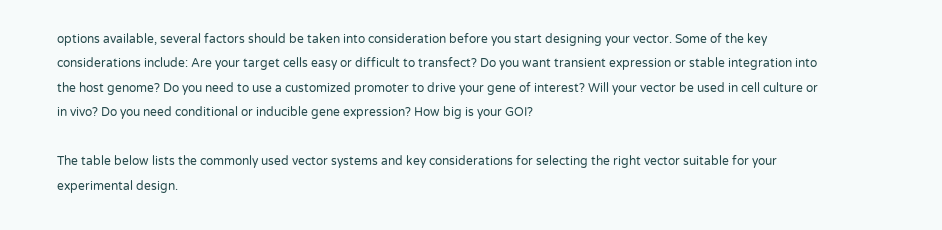options available, several factors should be taken into consideration before you start designing your vector. Some of the key considerations include: Are your target cells easy or difficult to transfect? Do you want transient expression or stable integration into the host genome? Do you need to use a customized promoter to drive your gene of interest? Will your vector be used in cell culture or in vivo? Do you need conditional or inducible gene expression? How big is your GOI?

The table below lists the commonly used vector systems and key considerations for selecting the right vector suitable for your experimental design.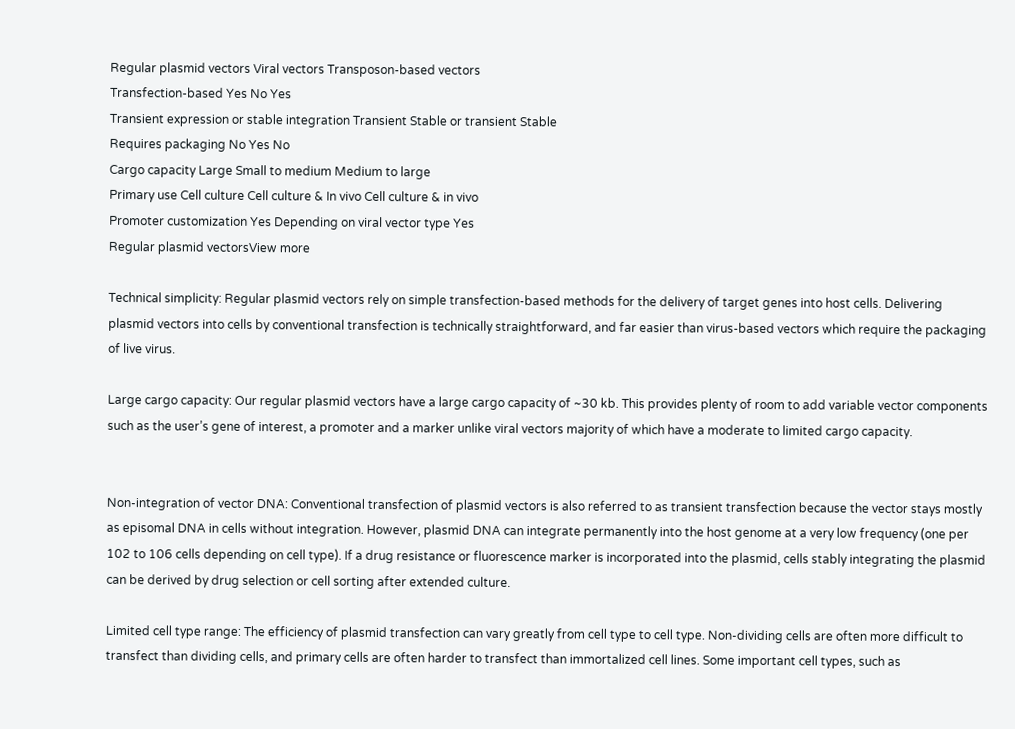Regular plasmid vectors Viral vectors Transposon-based vectors
Transfection-based Yes No Yes
Transient expression or stable integration Transient Stable or transient Stable
Requires packaging No Yes No
Cargo capacity Large Small to medium Medium to large
Primary use Cell culture Cell culture & In vivo Cell culture & in vivo
Promoter customization Yes Depending on viral vector type Yes
Regular plasmid vectorsView more

Technical simplicity: Regular plasmid vectors rely on simple transfection-based methods for the delivery of target genes into host cells. Delivering plasmid vectors into cells by conventional transfection is technically straightforward, and far easier than virus-based vectors which require the packaging of live virus.

Large cargo capacity: Our regular plasmid vectors have a large cargo capacity of ~30 kb. This provides plenty of room to add variable vector components such as the user’s gene of interest, a promoter and a marker unlike viral vectors majority of which have a moderate to limited cargo capacity.


Non-integration of vector DNA: Conventional transfection of plasmid vectors is also referred to as transient transfection because the vector stays mostly as episomal DNA in cells without integration. However, plasmid DNA can integrate permanently into the host genome at a very low frequency (one per 102 to 106 cells depending on cell type). If a drug resistance or fluorescence marker is incorporated into the plasmid, cells stably integrating the plasmid can be derived by drug selection or cell sorting after extended culture.

Limited cell type range: The efficiency of plasmid transfection can vary greatly from cell type to cell type. Non-dividing cells are often more difficult to transfect than dividing cells, and primary cells are often harder to transfect than immortalized cell lines. Some important cell types, such as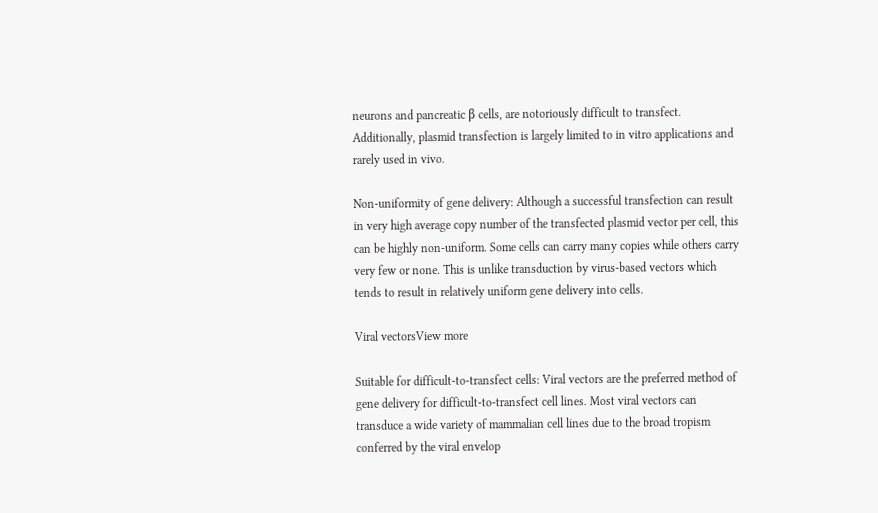neurons and pancreatic β cells, are notoriously difficult to transfect. Additionally, plasmid transfection is largely limited to in vitro applications and rarely used in vivo.

Non-uniformity of gene delivery: Although a successful transfection can result in very high average copy number of the transfected plasmid vector per cell, this can be highly non-uniform. Some cells can carry many copies while others carry very few or none. This is unlike transduction by virus-based vectors which tends to result in relatively uniform gene delivery into cells.

Viral vectorsView more

Suitable for difficult-to-transfect cells: Viral vectors are the preferred method of gene delivery for difficult-to-transfect cell lines. Most viral vectors can transduce a wide variety of mammalian cell lines due to the broad tropism conferred by the viral envelop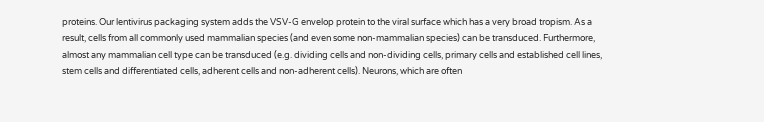proteins. Our lentivirus packaging system adds the VSV-G envelop protein to the viral surface which has a very broad tropism. As a result, cells from all commonly used mammalian species (and even some non-mammalian species) can be transduced. Furthermore, almost any mammalian cell type can be transduced (e.g. dividing cells and non-dividing cells, primary cells and established cell lines, stem cells and differentiated cells, adherent cells and non-adherent cells). Neurons, which are often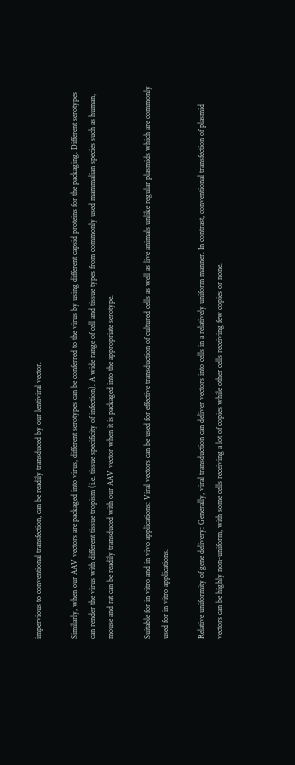impervious to conventional transfection, can be readily transduced by our lentiviral vector.

Similarly, when our AAV vectors are packaged into virus, different serotypes can be conferred to the virus by using different capsid proteins for the packaging. Different serotypes can render the virus with different tissue tropism (i.e. tissue specificity of infection). A wide range of cell and tissue types from commonly used mammalian species such as human, mouse and rat can be readily transduced with our AAV vector when it is packaged into the appropriate serotype.

Suitable for in vitro and in vivo applications: Viral vectors can be used for effective transduction of cultured cells as well as live animals unlike regular plasmids which are commonly used for in vitro applications.

Relative uniformity of gene delivery: Generally, viral transduction can deliver vectors into cells in a relatively uniform manner. In contrast, conventional transfection of plasmid vectors can be highly non-uniform, with some cells receiving a lot of copies while other cells receiving few copies or none.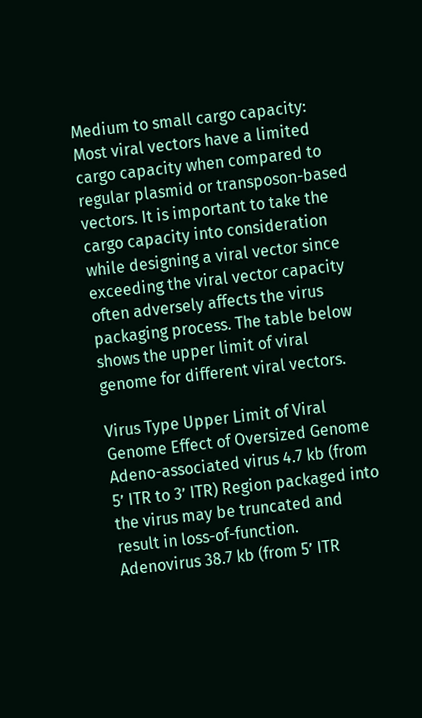Medium to small cargo capacity: Most viral vectors have a limited cargo capacity when compared to regular plasmid or transposon-based vectors. It is important to take the cargo capacity into consideration while designing a viral vector since exceeding the viral vector capacity often adversely affects the virus packaging process. The table below shows the upper limit of viral genome for different viral vectors.

Virus Type Upper Limit of Viral Genome Effect of Oversized Genome
Adeno-associated virus 4.7 kb (from 5’ ITR to 3’ ITR) Region packaged into the virus may be truncated and result in loss-of-function.
Adenovirus 38.7 kb (from 5’ ITR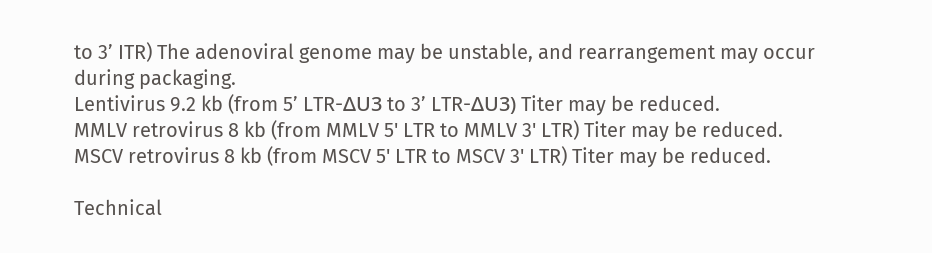to 3’ ITR) The adenoviral genome may be unstable, and rearrangement may occur during packaging.
Lentivirus 9.2 kb (from 5’ LTR-ΔU3 to 3’ LTR-ΔU3) Titer may be reduced.
MMLV retrovirus 8 kb (from MMLV 5' LTR to MMLV 3' LTR) Titer may be reduced.
MSCV retrovirus 8 kb (from MSCV 5' LTR to MSCV 3' LTR) Titer may be reduced.

Technical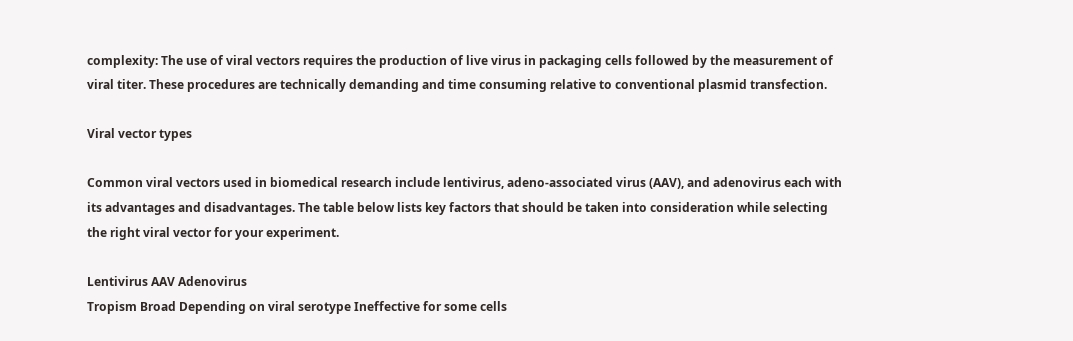complexity: The use of viral vectors requires the production of live virus in packaging cells followed by the measurement of viral titer. These procedures are technically demanding and time consuming relative to conventional plasmid transfection.

Viral vector types

Common viral vectors used in biomedical research include lentivirus, adeno-associated virus (AAV), and adenovirus each with its advantages and disadvantages. The table below lists key factors that should be taken into consideration while selecting the right viral vector for your experiment.

Lentivirus AAV Adenovirus
Tropism Broad Depending on viral serotype Ineffective for some cells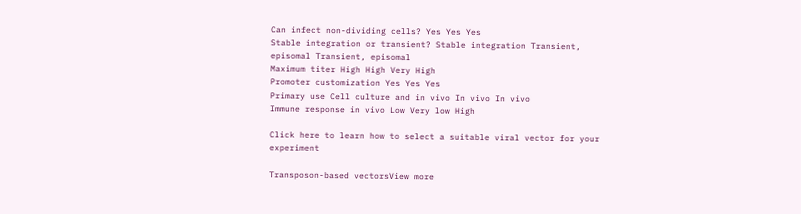Can infect non-dividing cells? Yes Yes Yes
Stable integration or transient? Stable integration Transient, episomal Transient, episomal
Maximum titer High High Very High
Promoter customization Yes Yes Yes
Primary use Cell culture and in vivo In vivo In vivo
Immune response in vivo Low Very low High

Click here to learn how to select a suitable viral vector for your experiment

Transposon-based vectorsView more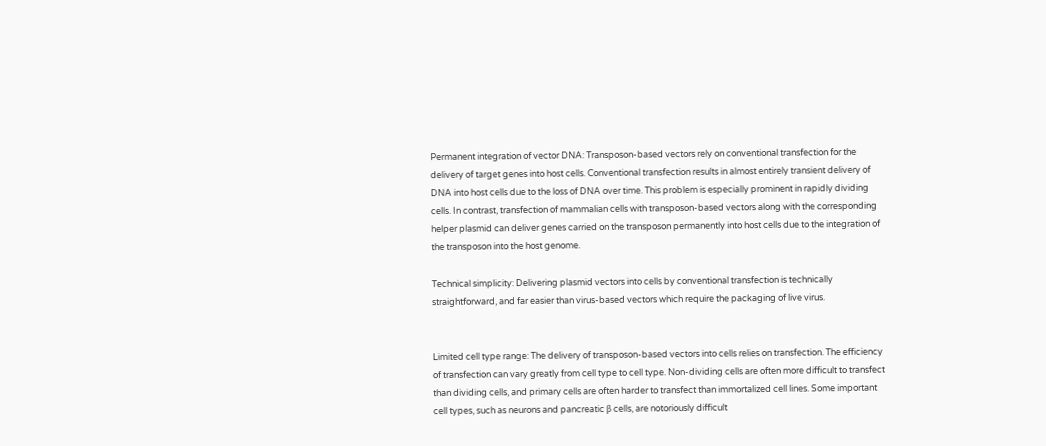Permanent integration of vector DNA: Transposon-based vectors rely on conventional transfection for the delivery of target genes into host cells. Conventional transfection results in almost entirely transient delivery of DNA into host cells due to the loss of DNA over time. This problem is especially prominent in rapidly dividing cells. In contrast, transfection of mammalian cells with transposon-based vectors along with the corresponding helper plasmid can deliver genes carried on the transposon permanently into host cells due to the integration of the transposon into the host genome.

Technical simplicity: Delivering plasmid vectors into cells by conventional transfection is technically straightforward, and far easier than virus-based vectors which require the packaging of live virus.


Limited cell type range: The delivery of transposon-based vectors into cells relies on transfection. The efficiency of transfection can vary greatly from cell type to cell type. Non-dividing cells are often more difficult to transfect than dividing cells, and primary cells are often harder to transfect than immortalized cell lines. Some important cell types, such as neurons and pancreatic β cells, are notoriously difficult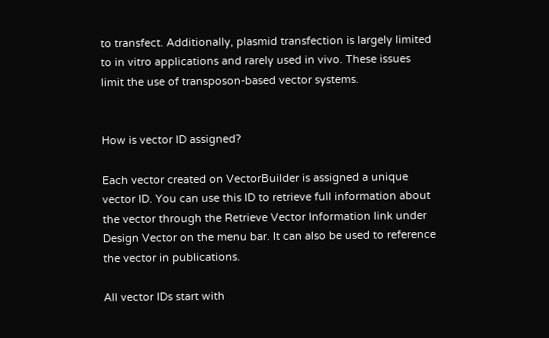to transfect. Additionally, plasmid transfection is largely limited to in vitro applications and rarely used in vivo. These issues limit the use of transposon-based vector systems.


How is vector ID assigned?

Each vector created on VectorBuilder is assigned a unique vector ID. You can use this ID to retrieve full information about the vector through the Retrieve Vector Information link under Design Vector on the menu bar. It can also be used to reference the vector in publications.

All vector IDs start with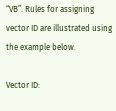“VB”. Rules for assigning vector ID are illustrated using the example below.

Vector ID: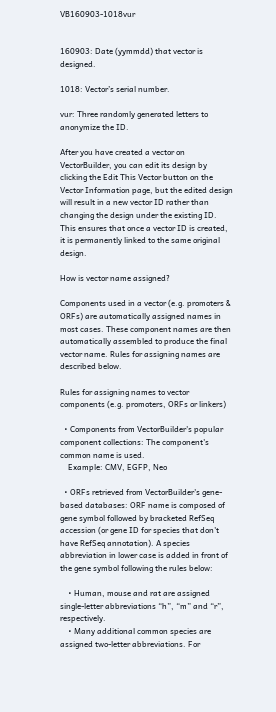VB160903-1018vur


160903: Date (yymmdd) that vector is designed.

1018: Vector’s serial number.

vur: Three randomly generated letters to anonymize the ID.

After you have created a vector on VectorBuilder, you can edit its design by clicking the Edit This Vector button on the Vector Information page, but the edited design will result in a new vector ID rather than changing the design under the existing ID. This ensures that once a vector ID is created, it is permanently linked to the same original design.

How is vector name assigned?

Components used in a vector (e.g. promoters & ORFs) are automatically assigned names in most cases. These component names are then automatically assembled to produce the final vector name. Rules for assigning names are described below.

Rules for assigning names to vector components (e.g. promoters, ORFs or linkers)

  • Components from VectorBuilder's popular component collections: The component's common name is used.
    Example: CMV, EGFP, Neo

  • ORFs retrieved from VectorBuilder's gene-based databases: ORF name is composed of gene symbol followed by bracketed RefSeq accession (or gene ID for species that don't have RefSeq annotation). A species abbreviation in lower case is added in front of the gene symbol following the rules below:

    • Human, mouse and rat are assigned single-letter abbreviations “h”, “m” and “r”, respectively.
    • Many additional common species are assigned two-letter abbreviations. For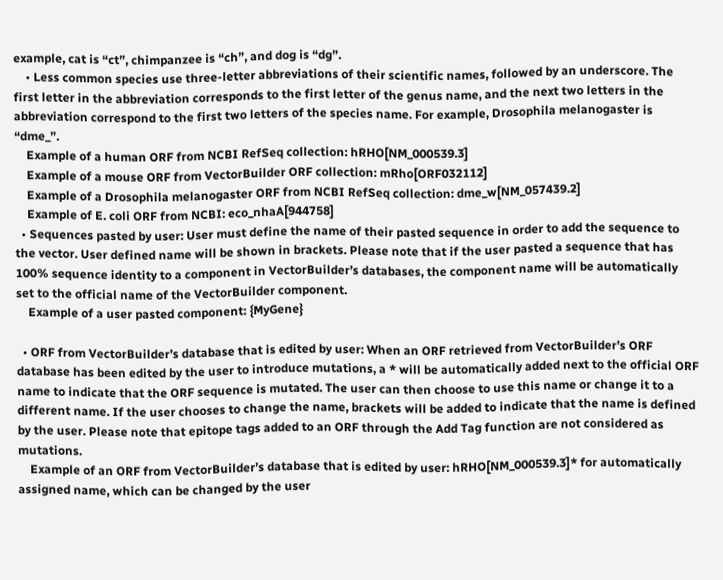example, cat is “ct”, chimpanzee is “ch”, and dog is “dg”.
    • Less common species use three-letter abbreviations of their scientific names, followed by an underscore. The first letter in the abbreviation corresponds to the first letter of the genus name, and the next two letters in the abbreviation correspond to the first two letters of the species name. For example, Drosophila melanogaster is “dme_”.
    Example of a human ORF from NCBI RefSeq collection: hRHO[NM_000539.3]
    Example of a mouse ORF from VectorBuilder ORF collection: mRho[ORF032112]
    Example of a Drosophila melanogaster ORF from NCBI RefSeq collection: dme_w[NM_057439.2]
    Example of E. coli ORF from NCBI: eco_nhaA[944758]
  • Sequences pasted by user: User must define the name of their pasted sequence in order to add the sequence to the vector. User defined name will be shown in brackets. Please note that if the user pasted a sequence that has 100% sequence identity to a component in VectorBuilder’s databases, the component name will be automatically set to the official name of the VectorBuilder component.
    Example of a user pasted component: {MyGene}

  • ORF from VectorBuilder’s database that is edited by user: When an ORF retrieved from VectorBuilder’s ORF database has been edited by the user to introduce mutations, a * will be automatically added next to the official ORF name to indicate that the ORF sequence is mutated. The user can then choose to use this name or change it to a different name. If the user chooses to change the name, brackets will be added to indicate that the name is defined by the user. Please note that epitope tags added to an ORF through the Add Tag function are not considered as mutations.
    Example of an ORF from VectorBuilder’s database that is edited by user: hRHO[NM_000539.3]* for automatically assigned name, which can be changed by the user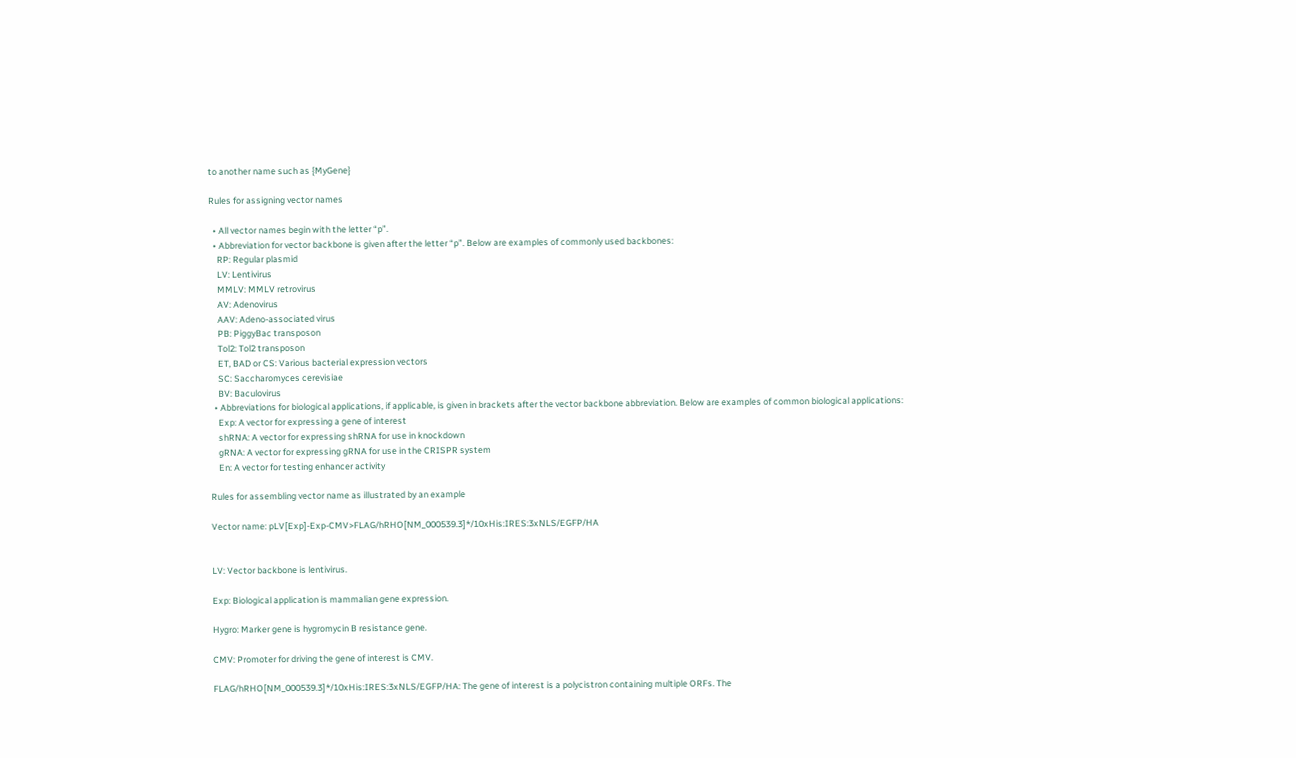to another name such as {MyGene}

Rules for assigning vector names

  • All vector names begin with the letter “p”.
  • Abbreviation for vector backbone is given after the letter “p”. Below are examples of commonly used backbones:
    RP: Regular plasmid
    LV: Lentivirus
    MMLV: MMLV retrovirus
    AV: Adenovirus
    AAV: Adeno-associated virus
    PB: PiggyBac transposon
    Tol2: Tol2 transposon
    ET, BAD or CS: Various bacterial expression vectors
    SC: Saccharomyces cerevisiae
    BV: Baculovirus
  • Abbreviations for biological applications, if applicable, is given in brackets after the vector backbone abbreviation. Below are examples of common biological applications:
    Exp: A vector for expressing a gene of interest
    shRNA: A vector for expressing shRNA for use in knockdown
    gRNA: A vector for expressing gRNA for use in the CRISPR system
    En: A vector for testing enhancer activity

Rules for assembling vector name as illustrated by an example

Vector name: pLV[Exp]-Exp-CMV>FLAG/hRHO[NM_000539.3]*/10xHis:IRES:3xNLS/EGFP/HA


LV: Vector backbone is lentivirus.

Exp: Biological application is mammalian gene expression.

Hygro: Marker gene is hygromycin B resistance gene.

CMV: Promoter for driving the gene of interest is CMV.

FLAG/hRHO[NM_000539.3]*/10xHis:IRES:3xNLS/EGFP/HA: The gene of interest is a polycistron containing multiple ORFs. The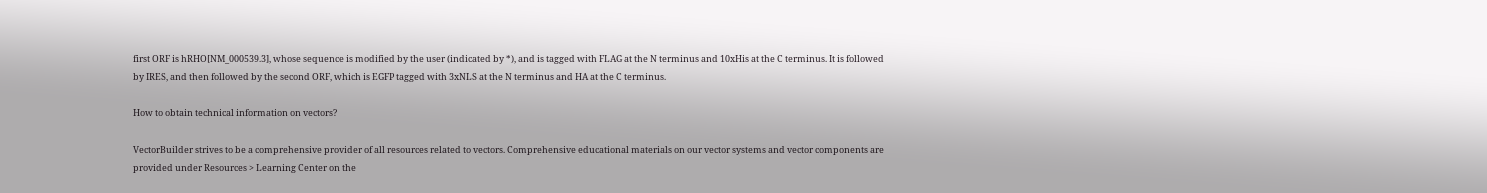first ORF is hRHO[NM_000539.3], whose sequence is modified by the user (indicated by *), and is tagged with FLAG at the N terminus and 10xHis at the C terminus. It is followed by IRES, and then followed by the second ORF, which is EGFP tagged with 3xNLS at the N terminus and HA at the C terminus.

How to obtain technical information on vectors?

VectorBuilder strives to be a comprehensive provider of all resources related to vectors. Comprehensive educational materials on our vector systems and vector components are provided under Resources > Learning Center on the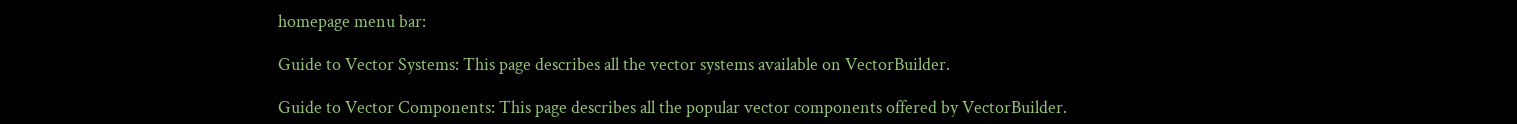homepage menu bar:

Guide to Vector Systems: This page describes all the vector systems available on VectorBuilder.

Guide to Vector Components: This page describes all the popular vector components offered by VectorBuilder.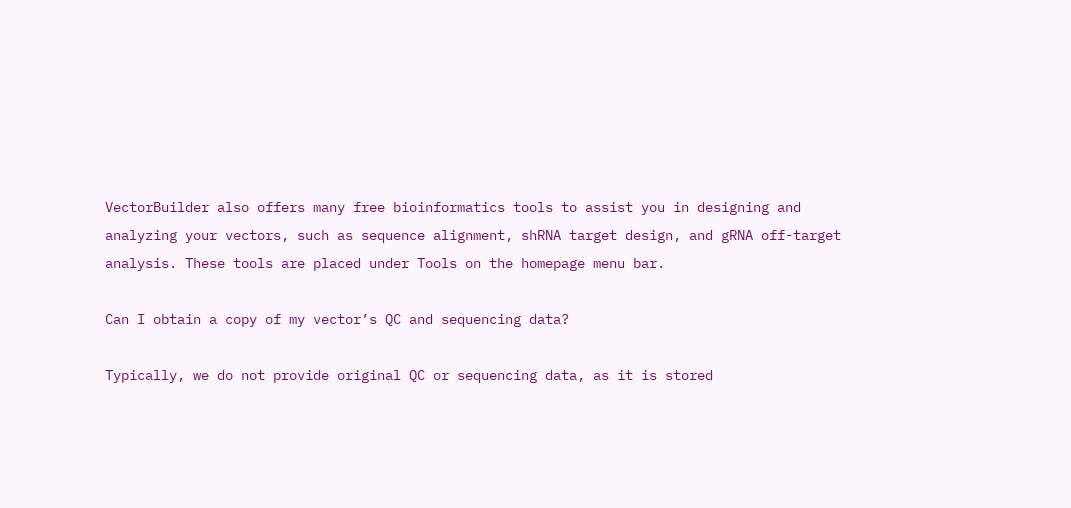VectorBuilder also offers many free bioinformatics tools to assist you in designing and analyzing your vectors, such as sequence alignment, shRNA target design, and gRNA off-target analysis. These tools are placed under Tools on the homepage menu bar.

Can I obtain a copy of my vector’s QC and sequencing data?

Typically, we do not provide original QC or sequencing data, as it is stored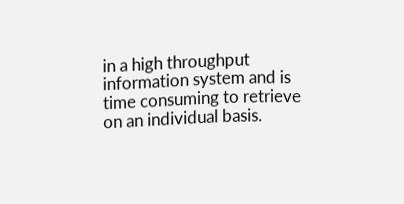in a high throughput information system and is time consuming to retrieve on an individual basis.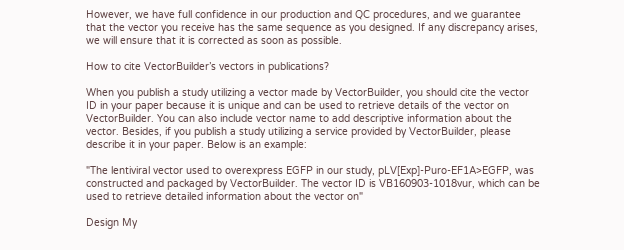However, we have full confidence in our production and QC procedures, and we guarantee that the vector you receive has the same sequence as you designed. If any discrepancy arises, we will ensure that it is corrected as soon as possible.

How to cite VectorBuilder’s vectors in publications?

When you publish a study utilizing a vector made by VectorBuilder, you should cite the vector ID in your paper because it is unique and can be used to retrieve details of the vector on VectorBuilder. You can also include vector name to add descriptive information about the vector. Besides, if you publish a study utilizing a service provided by VectorBuilder, please describe it in your paper. Below is an example:

"The lentiviral vector used to overexpress EGFP in our study, pLV[Exp]-Puro-EF1A>EGFP, was constructed and packaged by VectorBuilder. The vector ID is VB160903-1018vur, which can be used to retrieve detailed information about the vector on"

Design My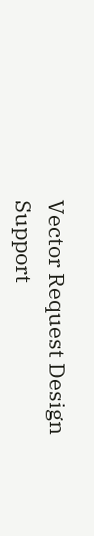Vector Request Design Support